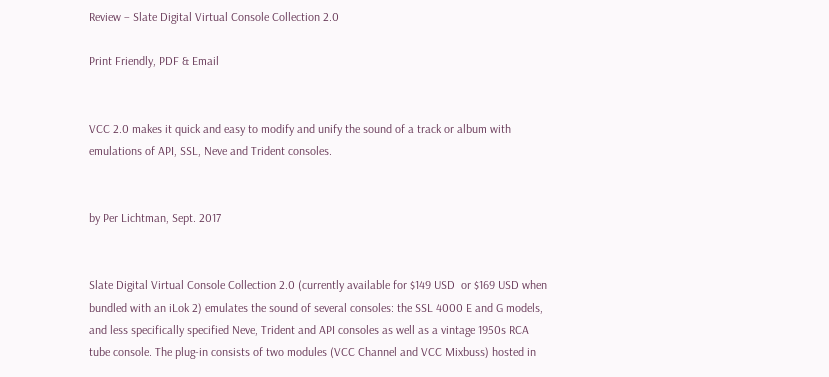Review – Slate Digital Virtual Console Collection 2.0

Print Friendly, PDF & Email


VCC 2.0 makes it quick and easy to modify and unify the sound of a track or album with emulations of API, SSL, Neve and Trident consoles.


by Per Lichtman, Sept. 2017


Slate Digital Virtual Console Collection 2.0 (currently available for $149 USD  or $169 USD when bundled with an iLok 2) emulates the sound of several consoles: the SSL 4000 E and G models, and less specifically specified Neve, Trident and API consoles as well as a vintage 1950s RCA tube console. The plug-in consists of two modules (VCC Channel and VCC Mixbuss) hosted in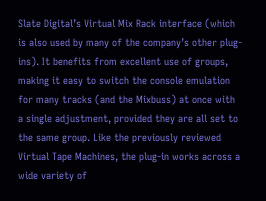Slate Digital’s Virtual Mix Rack interface (which is also used by many of the company’s other plug-ins). It benefits from excellent use of groups, making it easy to switch the console emulation for many tracks (and the Mixbuss) at once with a single adjustment, provided they are all set to the same group. Like the previously reviewed Virtual Tape Machines, the plug-in works across a wide variety of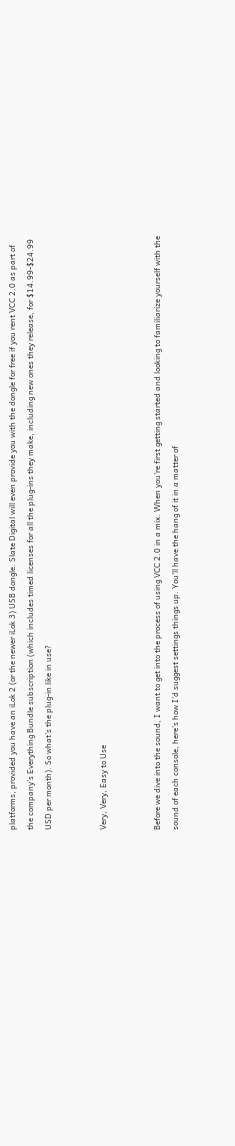platforms, provided you have an iLok 2 (or the newer iLok 3) USB dongle. Slate Digital will even provide you with the dongle for free if you rent VCC 2.0 as part of the company’s Everything Bundle subscription (which includes timed licenses for all the plug-ins they make, including new ones they release, for $14.99-$24.99 USD per month). So what’s the plug-in like in use?


Very, Very, Easy to Use


Before we dive into the sound, I want to get into the process of using VCC 2.0 in a mix. When you’re first getting started and looking to familiarize yourself with the sound of each console, here’s how I’d suggest settings things up. You’ll have the hang of it in a matter of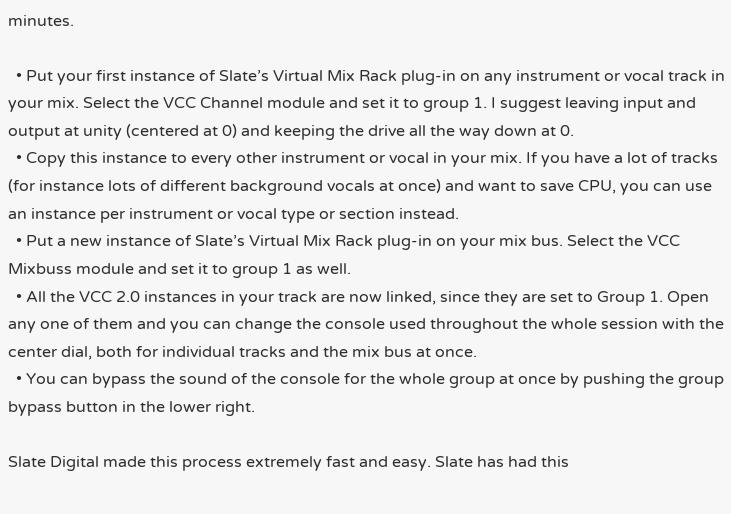minutes.

  • Put your first instance of Slate’s Virtual Mix Rack plug-in on any instrument or vocal track in your mix. Select the VCC Channel module and set it to group 1. I suggest leaving input and output at unity (centered at 0) and keeping the drive all the way down at 0.
  • Copy this instance to every other instrument or vocal in your mix. If you have a lot of tracks (for instance lots of different background vocals at once) and want to save CPU, you can use an instance per instrument or vocal type or section instead.
  • Put a new instance of Slate’s Virtual Mix Rack plug-in on your mix bus. Select the VCC Mixbuss module and set it to group 1 as well.
  • All the VCC 2.0 instances in your track are now linked, since they are set to Group 1. Open any one of them and you can change the console used throughout the whole session with the center dial, both for individual tracks and the mix bus at once.
  • You can bypass the sound of the console for the whole group at once by pushing the group bypass button in the lower right.

Slate Digital made this process extremely fast and easy. Slate has had this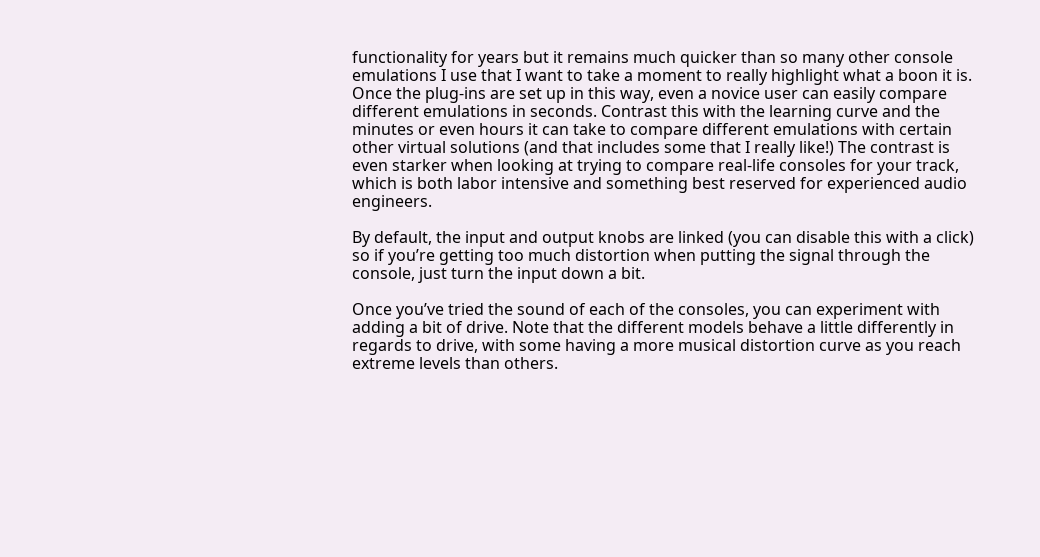functionality for years but it remains much quicker than so many other console emulations I use that I want to take a moment to really highlight what a boon it is. Once the plug-ins are set up in this way, even a novice user can easily compare different emulations in seconds. Contrast this with the learning curve and the minutes or even hours it can take to compare different emulations with certain other virtual solutions (and that includes some that I really like!) The contrast is even starker when looking at trying to compare real-life consoles for your track, which is both labor intensive and something best reserved for experienced audio engineers.

By default, the input and output knobs are linked (you can disable this with a click) so if you’re getting too much distortion when putting the signal through the console, just turn the input down a bit.

Once you’ve tried the sound of each of the consoles, you can experiment with adding a bit of drive. Note that the different models behave a little differently in regards to drive, with some having a more musical distortion curve as you reach extreme levels than others.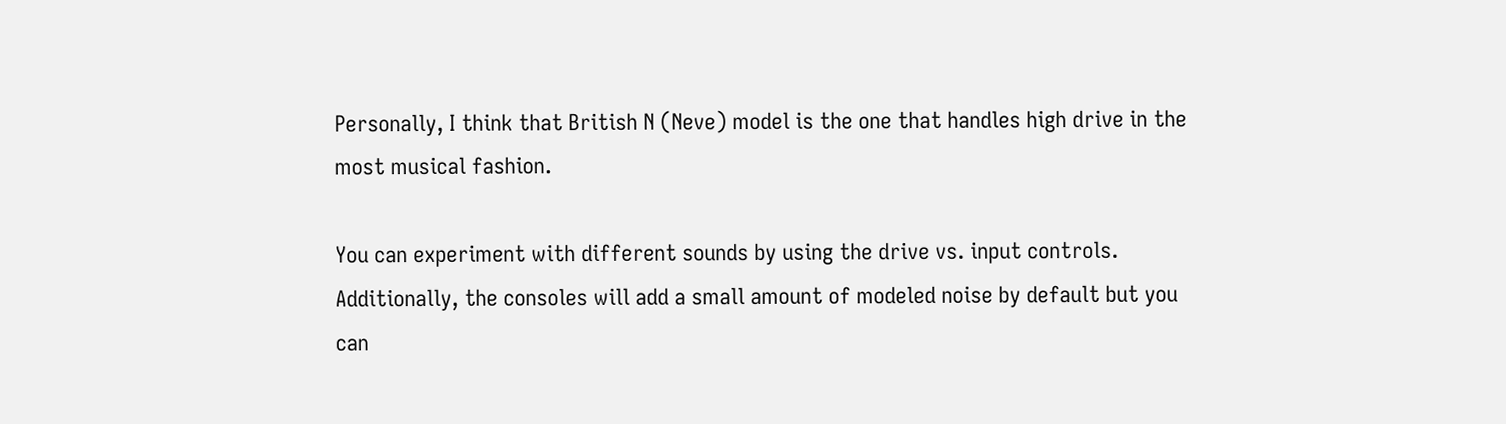Personally, I think that British N (Neve) model is the one that handles high drive in the most musical fashion.

You can experiment with different sounds by using the drive vs. input controls. Additionally, the consoles will add a small amount of modeled noise by default but you can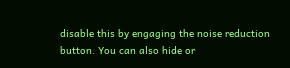disable this by engaging the noise reduction button. You can also hide or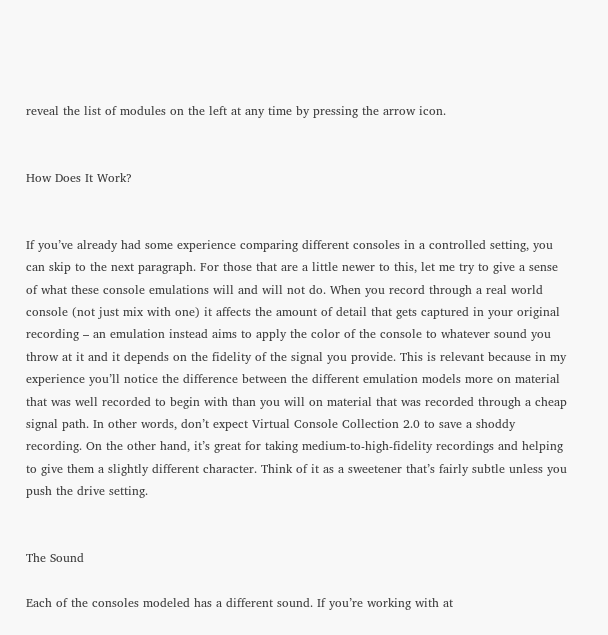reveal the list of modules on the left at any time by pressing the arrow icon.


How Does It Work?


If you’ve already had some experience comparing different consoles in a controlled setting, you can skip to the next paragraph. For those that are a little newer to this, let me try to give a sense of what these console emulations will and will not do. When you record through a real world console (not just mix with one) it affects the amount of detail that gets captured in your original recording – an emulation instead aims to apply the color of the console to whatever sound you throw at it and it depends on the fidelity of the signal you provide. This is relevant because in my experience you’ll notice the difference between the different emulation models more on material that was well recorded to begin with than you will on material that was recorded through a cheap signal path. In other words, don’t expect Virtual Console Collection 2.0 to save a shoddy recording. On the other hand, it’s great for taking medium-to-high-fidelity recordings and helping to give them a slightly different character. Think of it as a sweetener that’s fairly subtle unless you push the drive setting.


The Sound

Each of the consoles modeled has a different sound. If you’re working with at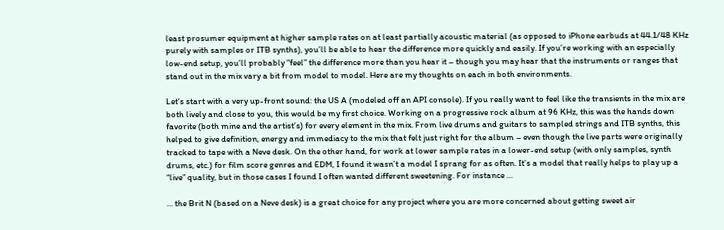least prosumer equipment at higher sample rates on at least partially acoustic material (as opposed to iPhone earbuds at 44.1/48 KHz purely with samples or ITB synths), you’ll be able to hear the difference more quickly and easily. If you’re working with an especially low-end setup, you’ll probably “feel” the difference more than you hear it – though you may hear that the instruments or ranges that stand out in the mix vary a bit from model to model. Here are my thoughts on each in both environments.

Let’s start with a very up-front sound: the US A (modeled off an API console). If you really want to feel like the transients in the mix are both lively and close to you, this would be my first choice. Working on a progressive rock album at 96 KHz, this was the hands down favorite (both mine and the artist’s) for every element in the mix. From live drums and guitars to sampled strings and ITB synths, this helped to give definition, energy and immediacy to the mix that felt just right for the album – even though the live parts were originally tracked to tape with a Neve desk. On the other hand, for work at lower sample rates in a lower-end setup (with only samples, synth drums, etc.) for film score genres and EDM, I found it wasn’t a model I sprang for as often. It’s a model that really helps to play up a “live” quality, but in those cases I found I often wanted different sweetening. For instance …

… the Brit N (based on a Neve desk) is a great choice for any project where you are more concerned about getting sweet air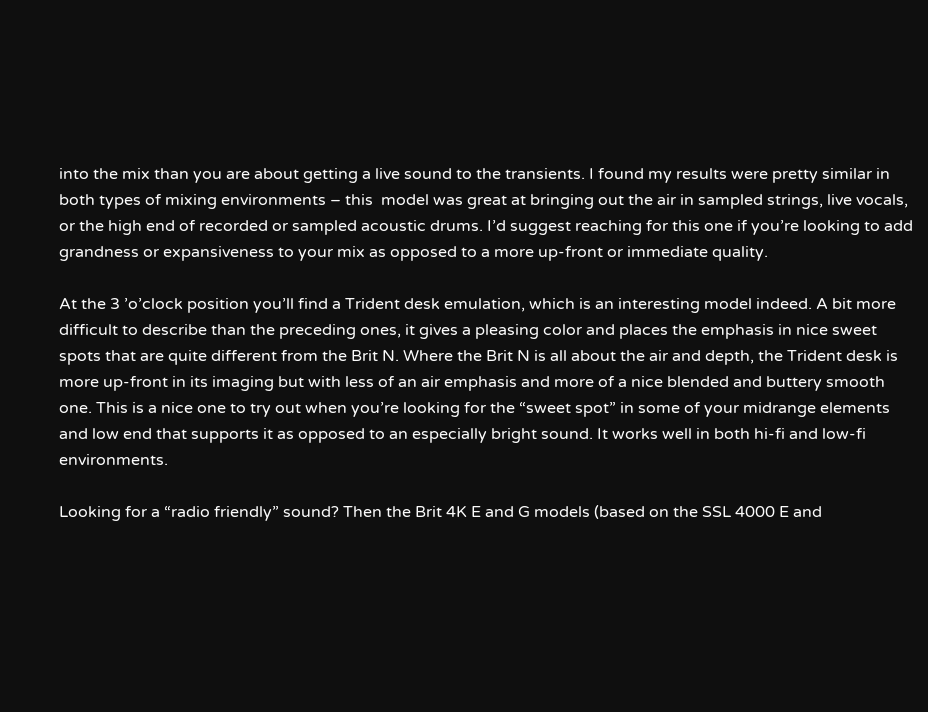into the mix than you are about getting a live sound to the transients. I found my results were pretty similar in both types of mixing environments – this  model was great at bringing out the air in sampled strings, live vocals, or the high end of recorded or sampled acoustic drums. I’d suggest reaching for this one if you’re looking to add grandness or expansiveness to your mix as opposed to a more up-front or immediate quality.

At the 3 ’o’clock position you’ll find a Trident desk emulation, which is an interesting model indeed. A bit more difficult to describe than the preceding ones, it gives a pleasing color and places the emphasis in nice sweet spots that are quite different from the Brit N. Where the Brit N is all about the air and depth, the Trident desk is more up-front in its imaging but with less of an air emphasis and more of a nice blended and buttery smooth one. This is a nice one to try out when you’re looking for the “sweet spot” in some of your midrange elements and low end that supports it as opposed to an especially bright sound. It works well in both hi-fi and low-fi environments.

Looking for a “radio friendly” sound? Then the Brit 4K E and G models (based on the SSL 4000 E and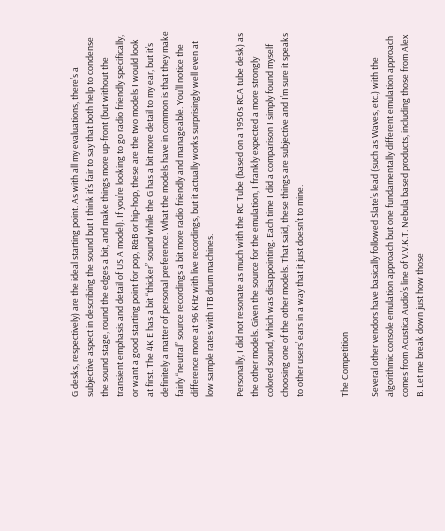G desks, respectively) are the ideal starting point. As with all my evaluations, there’s a subjective aspect in describing the sound but I think it’s fair to say that both help to condense the sound stage, round the edges a bit, and make things more up-front (but without the transient emphasis and detail of US A model). If you’re looking to go radio friendly specifically, or want a good starting point for pop, R&B or hip-hop, these are the two models I would look at first. The 4K E has a bit “thicker” sound while the G has a bit more detail to my ear, but it’s definitely a matter of personal preference. What the models have in common is that they make fairly “neutral” source recordings a bit more radio friendly and manageable. You’ll notice the difference more at 96 KHz with live recordings, but it actually works surprisingly well even at low sample rates with ITB drum machines.

Personally, I did not resonate as much with the RC Tube (based on a 1950s RCA tube desk) as the other models. Given the source for the emulation, I frankly expected a more strongly colored sound, which was disappointing. Each time I did a comparison I simply found myself choosing one of the other models. That said, these things are subjective and I’m sure it speaks to other users’ ears in a way that it just doesn’t to mine.


The Competition

Several other vendors have basically followed Slate’s lead (such as Waves, etc.) with the algorithmic console emulation approach but one fundamentally different emulation approach comes from Acustica Audio’s line of V.V.K.T. Nebula based products, including those from Alex B. Let me break down just how those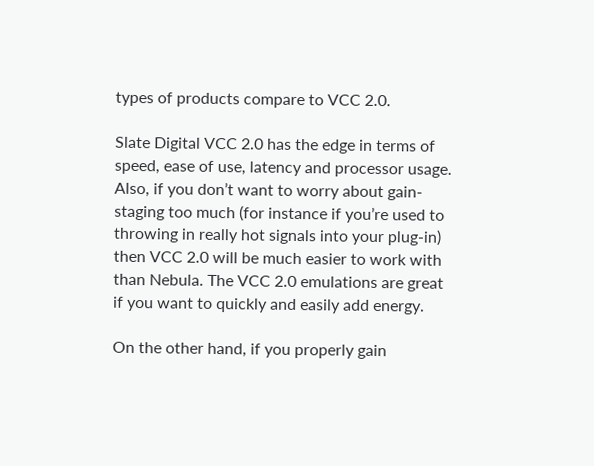types of products compare to VCC 2.0.

Slate Digital VCC 2.0 has the edge in terms of speed, ease of use, latency and processor usage. Also, if you don’t want to worry about gain-staging too much (for instance if you’re used to throwing in really hot signals into your plug-in) then VCC 2.0 will be much easier to work with than Nebula. The VCC 2.0 emulations are great if you want to quickly and easily add energy.

On the other hand, if you properly gain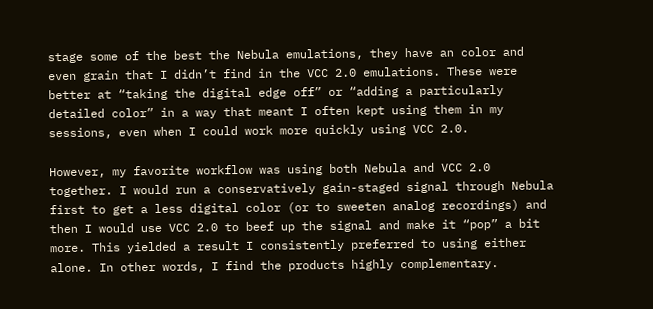stage some of the best the Nebula emulations, they have an color and even grain that I didn’t find in the VCC 2.0 emulations. These were better at “taking the digital edge off” or “adding a particularly detailed color” in a way that meant I often kept using them in my sessions, even when I could work more quickly using VCC 2.0.

However, my favorite workflow was using both Nebula and VCC 2.0 together. I would run a conservatively gain-staged signal through Nebula first to get a less digital color (or to sweeten analog recordings) and then I would use VCC 2.0 to beef up the signal and make it “pop” a bit more. This yielded a result I consistently preferred to using either alone. In other words, I find the products highly complementary.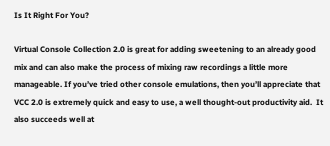Is It Right For You?

Virtual Console Collection 2.0 is great for adding sweetening to an already good mix and can also make the process of mixing raw recordings a little more manageable. If you’ve tried other console emulations, then you’ll appreciate that VCC 2.0 is extremely quick and easy to use, a well thought-out productivity aid.  It also succeeds well at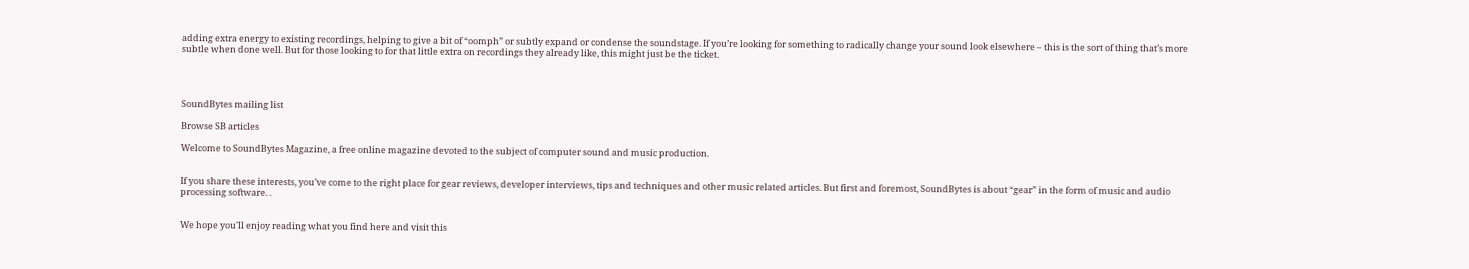adding extra energy to existing recordings, helping to give a bit of “oomph” or subtly expand or condense the soundstage. If you’re looking for something to radically change your sound look elsewhere – this is the sort of thing that’s more subtle when done well. But for those looking to for that little extra on recordings they already like, this might just be the ticket.




SoundBytes mailing list

Browse SB articles

Welcome to SoundBytes Magazine, a free online magazine devoted to the subject of computer sound and music production.


If you share these interests, you’ve come to the right place for gear reviews, developer interviews, tips and techniques and other music related articles. But first and foremost, SoundBytes is about “gear” in the form of music and audio processing software. .


We hope you'll enjoy reading what you find here and visit this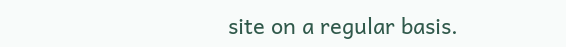site on a regular basis.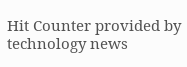Hit Counter provided by technology news